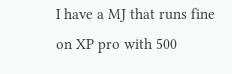I have a MJ that runs fine on XP pro with 500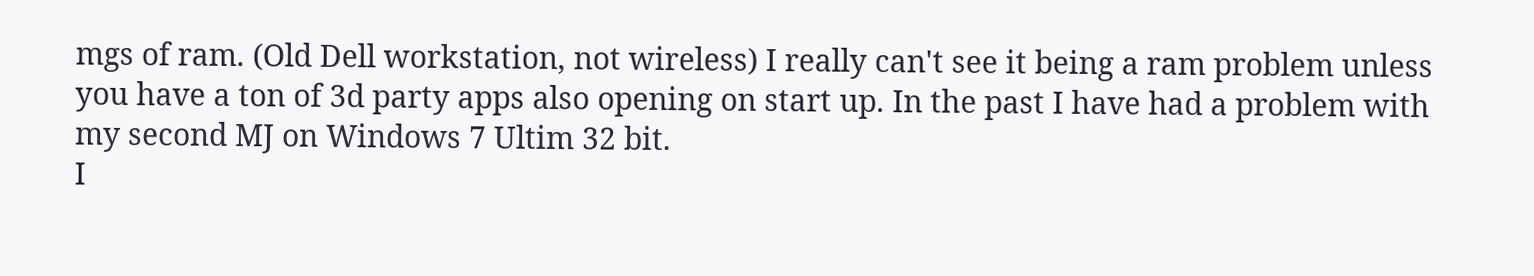mgs of ram. (Old Dell workstation, not wireless) I really can't see it being a ram problem unless you have a ton of 3d party apps also opening on start up. In the past I have had a problem with my second MJ on Windows 7 Ultim 32 bit.
I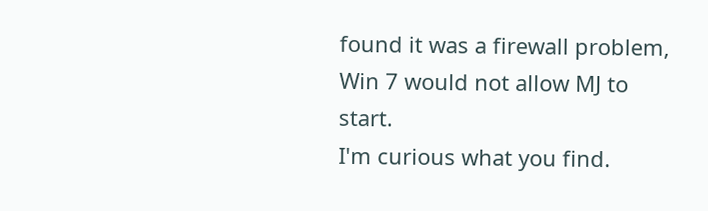found it was a firewall problem, Win 7 would not allow MJ to start.
I'm curious what you find.